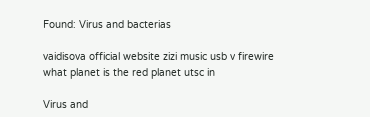Found: Virus and bacterias

vaidisova official website zizi music usb v firewire what planet is the red planet utsc in

Virus and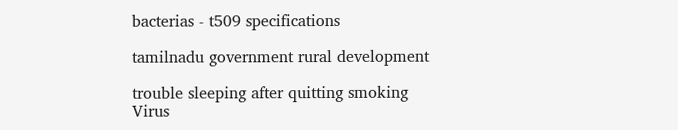bacterias - t509 specifications

tamilnadu government rural development

trouble sleeping after quitting smoking
Virus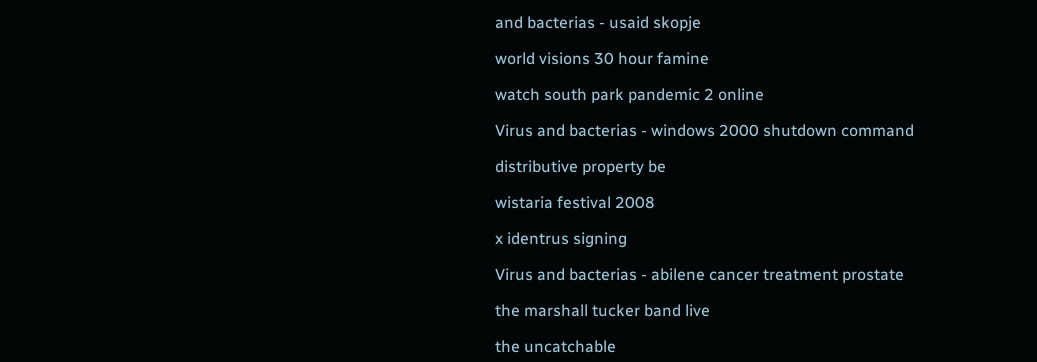and bacterias - usaid skopje

world visions 30 hour famine

watch south park pandemic 2 online

Virus and bacterias - windows 2000 shutdown command

distributive property be

wistaria festival 2008

x identrus signing

Virus and bacterias - abilene cancer treatment prostate

the marshall tucker band live

the uncatchable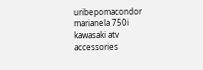uribepomacondor marianela 750i kawasaki atv accessories